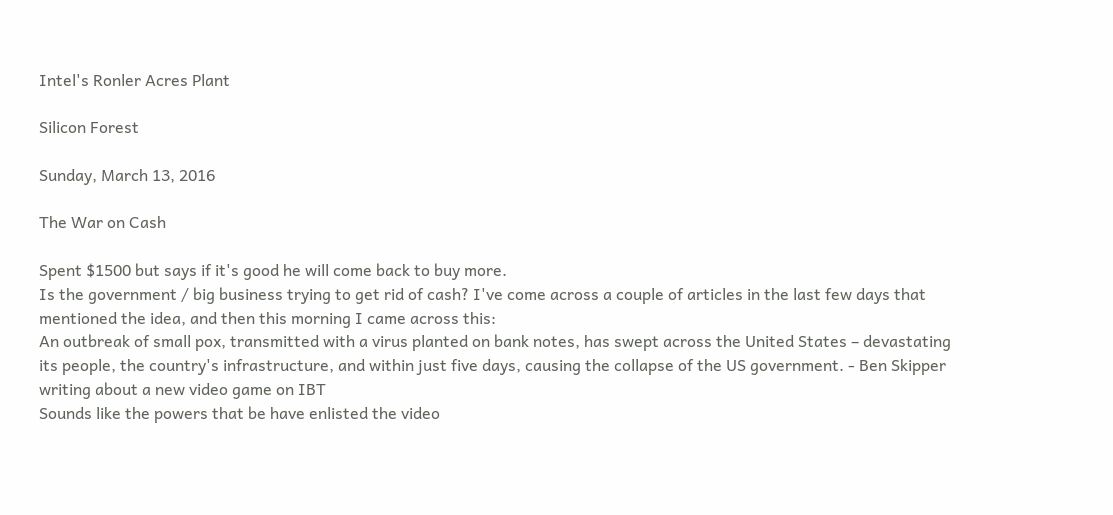Intel's Ronler Acres Plant

Silicon Forest

Sunday, March 13, 2016

The War on Cash

Spent $1500 but says if it's good he will come back to buy more.
Is the government / big business trying to get rid of cash? I've come across a couple of articles in the last few days that mentioned the idea, and then this morning I came across this:
An outbreak of small pox, transmitted with a virus planted on bank notes, has swept across the United States – devastating its people, the country's infrastructure, and within just five days, causing the collapse of the US government. - Ben Skipper writing about a new video game on IBT
Sounds like the powers that be have enlisted the video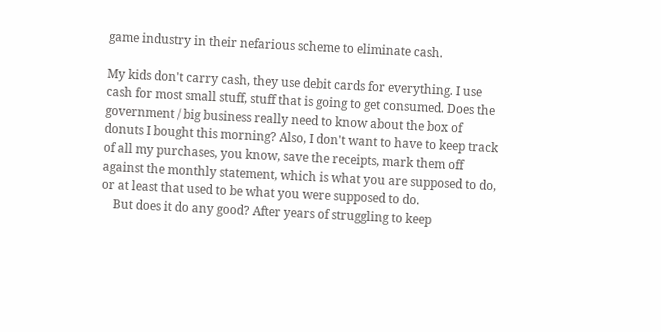game industry in their nefarious scheme to eliminate cash.

My kids don't carry cash, they use debit cards for everything. I use cash for most small stuff, stuff that is going to get consumed. Does the government / big business really need to know about the box of donuts I bought this morning? Also, I don't want to have to keep track of all my purchases, you know, save the receipts, mark them off against the monthly statement, which is what you are supposed to do, or at least that used to be what you were supposed to do.
    But does it do any good? After years of struggling to keep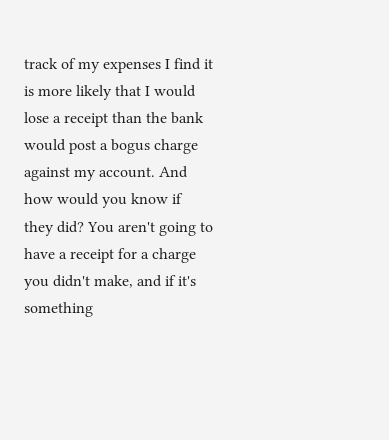track of my expenses I find it is more likely that I would lose a receipt than the bank would post a bogus charge against my account. And how would you know if they did? You aren't going to have a receipt for a charge you didn't make, and if it's something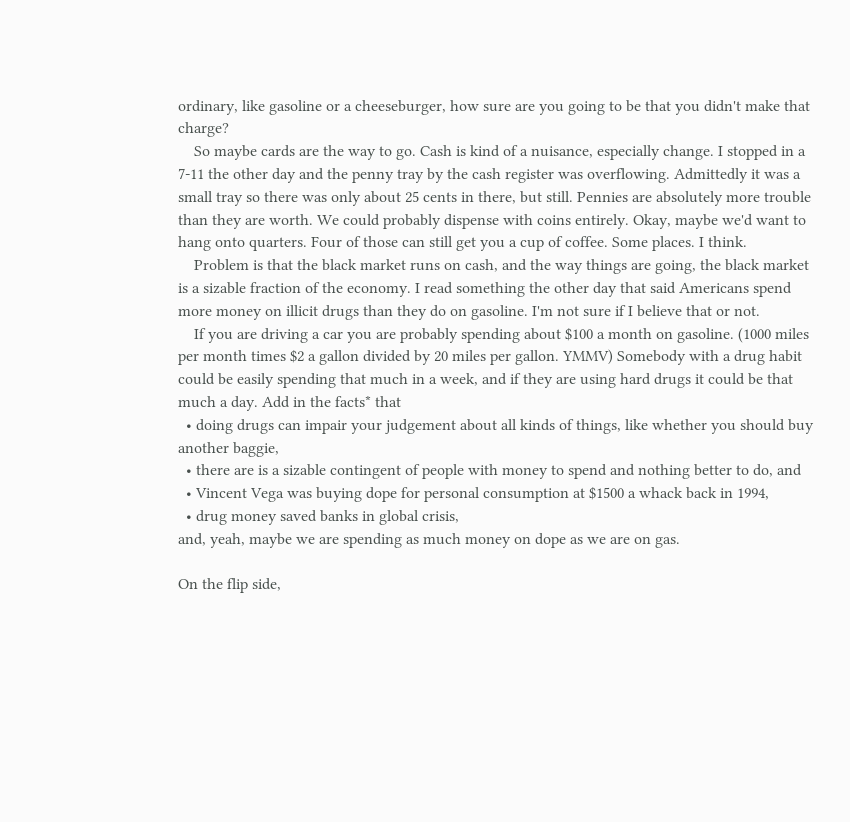ordinary, like gasoline or a cheeseburger, how sure are you going to be that you didn't make that charge?
    So maybe cards are the way to go. Cash is kind of a nuisance, especially change. I stopped in a 7-11 the other day and the penny tray by the cash register was overflowing. Admittedly it was a small tray so there was only about 25 cents in there, but still. Pennies are absolutely more trouble than they are worth. We could probably dispense with coins entirely. Okay, maybe we'd want to hang onto quarters. Four of those can still get you a cup of coffee. Some places. I think.
    Problem is that the black market runs on cash, and the way things are going, the black market is a sizable fraction of the economy. I read something the other day that said Americans spend more money on illicit drugs than they do on gasoline. I'm not sure if I believe that or not.
    If you are driving a car you are probably spending about $100 a month on gasoline. (1000 miles per month times $2 a gallon divided by 20 miles per gallon. YMMV) Somebody with a drug habit could be easily spending that much in a week, and if they are using hard drugs it could be that much a day. Add in the facts* that
  • doing drugs can impair your judgement about all kinds of things, like whether you should buy another baggie,
  • there are is a sizable contingent of people with money to spend and nothing better to do, and
  • Vincent Vega was buying dope for personal consumption at $1500 a whack back in 1994,
  • drug money saved banks in global crisis,
and, yeah, maybe we are spending as much money on dope as we are on gas.

On the flip side,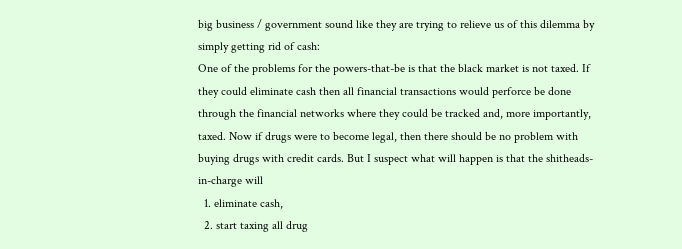big business / government sound like they are trying to relieve us of this dilemma by simply getting rid of cash:
One of the problems for the powers-that-be is that the black market is not taxed. If they could eliminate cash then all financial transactions would perforce be done through the financial networks where they could be tracked and, more importantly, taxed. Now if drugs were to become legal, then there should be no problem with buying drugs with credit cards. But I suspect what will happen is that the shitheads-in-charge will
  1. eliminate cash,
  2. start taxing all drug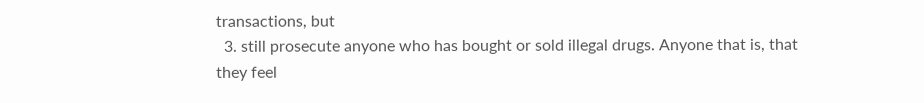transactions, but
  3. still prosecute anyone who has bought or sold illegal drugs. Anyone that is, that they feel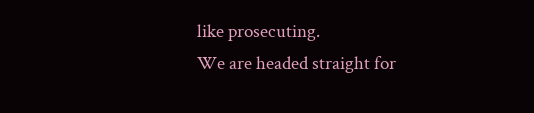like prosecuting.
We are headed straight for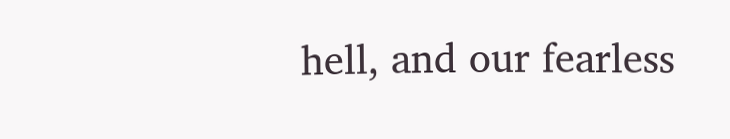hell, and our fearless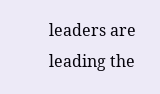leaders are leading the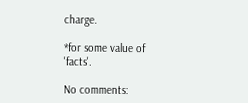charge.

*for some value of 'facts'.

No comments: